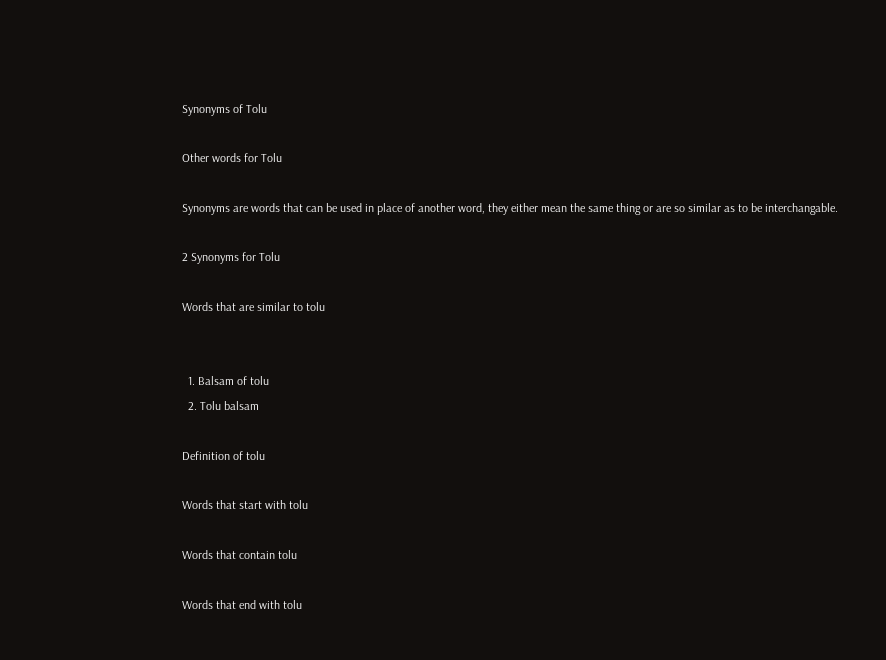Synonyms of Tolu

Other words for Tolu

Synonyms are words that can be used in place of another word, they either mean the same thing or are so similar as to be interchangable.

2 Synonyms for Tolu

Words that are similar to tolu


  1. Balsam of tolu
  2. Tolu balsam

Definition of tolu

Words that start with tolu

Words that contain tolu

Words that end with tolu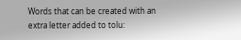Words that can be created with an extra letter added to tolu: